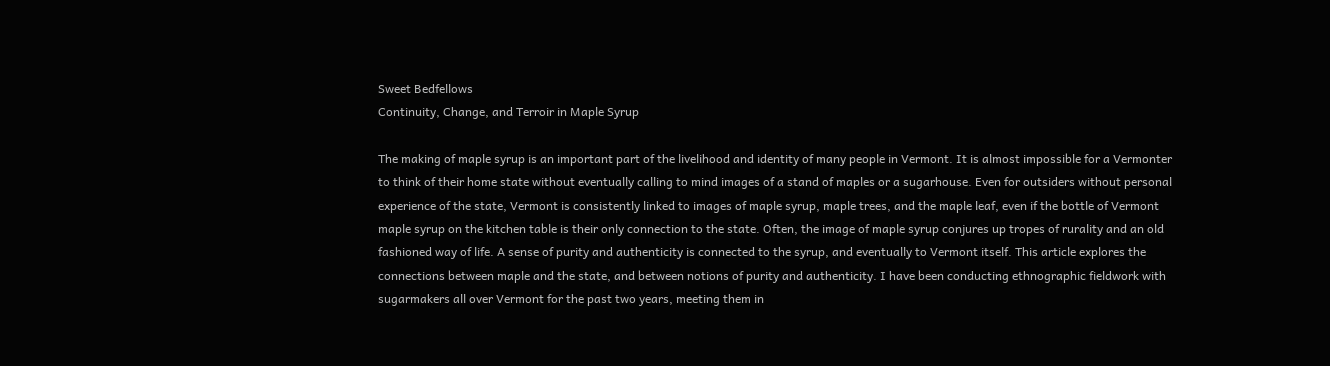Sweet Bedfellows
Continuity, Change, and Terroir in Maple Syrup

The making of maple syrup is an important part of the livelihood and identity of many people in Vermont. It is almost impossible for a Vermonter to think of their home state without eventually calling to mind images of a stand of maples or a sugarhouse. Even for outsiders without personal experience of the state, Vermont is consistently linked to images of maple syrup, maple trees, and the maple leaf, even if the bottle of Vermont maple syrup on the kitchen table is their only connection to the state. Often, the image of maple syrup conjures up tropes of rurality and an old fashioned way of life. A sense of purity and authenticity is connected to the syrup, and eventually to Vermont itself. This article explores the connections between maple and the state, and between notions of purity and authenticity. I have been conducting ethnographic fieldwork with sugarmakers all over Vermont for the past two years, meeting them in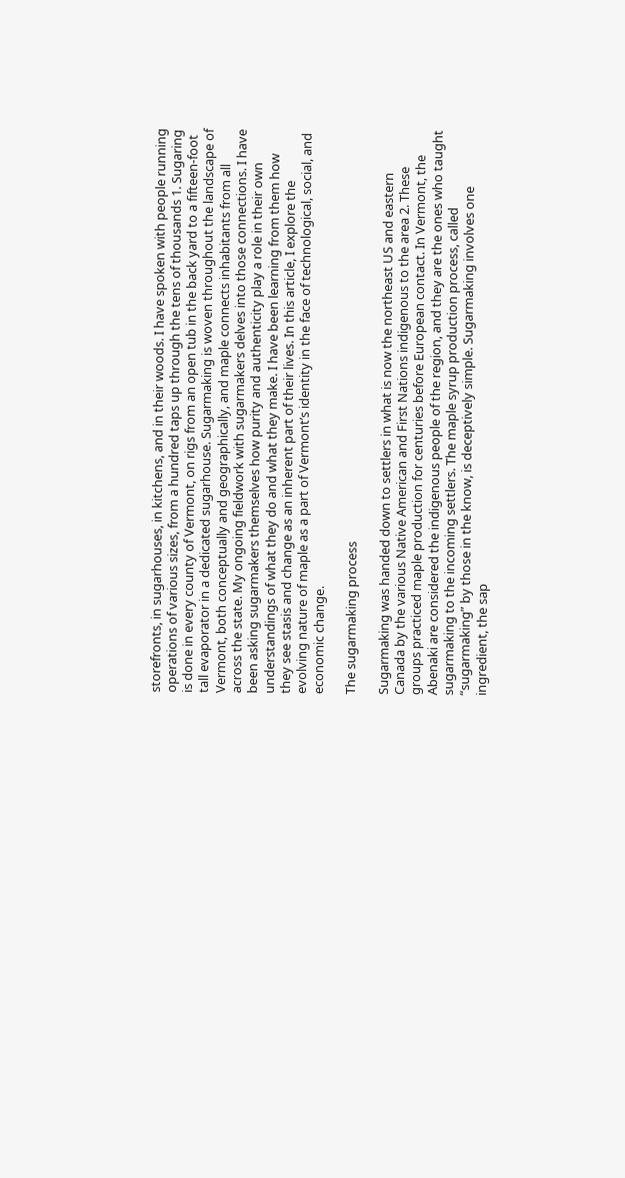storefronts, in sugarhouses, in kitchens, and in their woods. I have spoken with people running operations of various sizes, from a hundred taps up through the tens of thousands 1. Sugaring is done in every county of Vermont, on rigs from an open tub in the back yard to a fifteen-foot tall evaporator in a dedicated sugarhouse. Sugarmaking is woven throughout the landscape of Vermont, both conceptually and geographically, and maple connects inhabitants from all across the state. My ongoing fieldwork with sugarmakers delves into those connections. I have been asking sugarmakers themselves how purity and authenticity play a role in their own understandings of what they do and what they make. I have been learning from them how they see stasis and change as an inherent part of their lives. In this article, I explore the evolving nature of maple as a part of Vermont’s identity in the face of technological, social, and economic change.

The sugarmaking process

Sugarmaking was handed down to settlers in what is now the northeast US and eastern Canada by the various Native American and First Nations indigenous to the area 2. These groups practiced maple production for centuries before European contact. In Vermont, the Abenaki are considered the indigenous people of the region, and they are the ones who taught sugarmaking to the incoming settlers. The maple syrup production process, called “sugarmaking” by those in the know, is deceptively simple. Sugarmaking involves one ingredient, the sap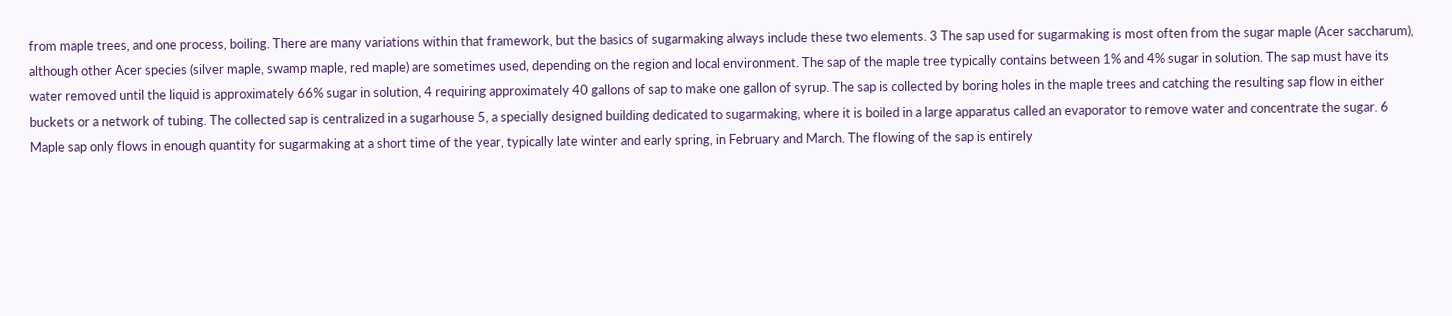from maple trees, and one process, boiling. There are many variations within that framework, but the basics of sugarmaking always include these two elements. 3 The sap used for sugarmaking is most often from the sugar maple (Acer saccharum), although other Acer species (silver maple, swamp maple, red maple) are sometimes used, depending on the region and local environment. The sap of the maple tree typically contains between 1% and 4% sugar in solution. The sap must have its water removed until the liquid is approximately 66% sugar in solution, 4 requiring approximately 40 gallons of sap to make one gallon of syrup. The sap is collected by boring holes in the maple trees and catching the resulting sap flow in either buckets or a network of tubing. The collected sap is centralized in a sugarhouse 5, a specially designed building dedicated to sugarmaking, where it is boiled in a large apparatus called an evaporator to remove water and concentrate the sugar. 6 Maple sap only flows in enough quantity for sugarmaking at a short time of the year, typically late winter and early spring, in February and March. The flowing of the sap is entirely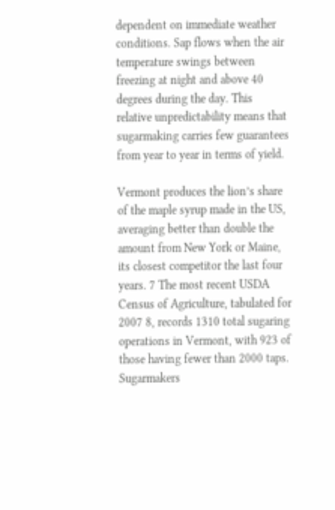dependent on immediate weather conditions. Sap flows when the air temperature swings between freezing at night and above 40 degrees during the day. This relative unpredictability means that sugarmaking carries few guarantees from year to year in terms of yield.

Vermont produces the lion’s share of the maple syrup made in the US, averaging better than double the amount from New York or Maine, its closest competitor the last four years. 7 The most recent USDA Census of Agriculture, tabulated for 2007 8, records 1310 total sugaring operations in Vermont, with 923 of those having fewer than 2000 taps. Sugarmakers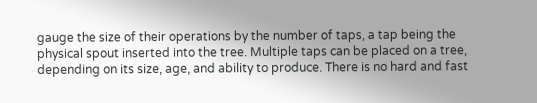gauge the size of their operations by the number of taps, a tap being the physical spout inserted into the tree. Multiple taps can be placed on a tree, depending on its size, age, and ability to produce. There is no hard and fast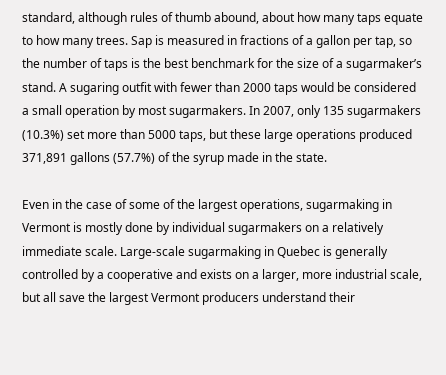standard, although rules of thumb abound, about how many taps equate to how many trees. Sap is measured in fractions of a gallon per tap, so the number of taps is the best benchmark for the size of a sugarmaker’s stand. A sugaring outfit with fewer than 2000 taps would be considered a small operation by most sugarmakers. In 2007, only 135 sugarmakers (10.3%) set more than 5000 taps, but these large operations produced 371,891 gallons (57.7%) of the syrup made in the state.

Even in the case of some of the largest operations, sugarmaking in Vermont is mostly done by individual sugarmakers on a relatively immediate scale. Large-scale sugarmaking in Quebec is generally controlled by a cooperative and exists on a larger, more industrial scale, but all save the largest Vermont producers understand their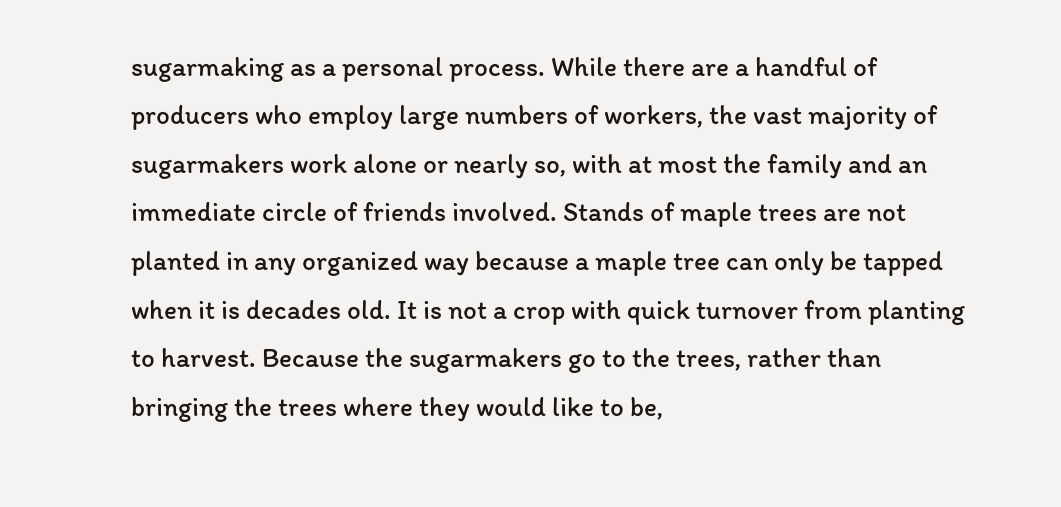sugarmaking as a personal process. While there are a handful of producers who employ large numbers of workers, the vast majority of sugarmakers work alone or nearly so, with at most the family and an immediate circle of friends involved. Stands of maple trees are not planted in any organized way because a maple tree can only be tapped when it is decades old. It is not a crop with quick turnover from planting to harvest. Because the sugarmakers go to the trees, rather than bringing the trees where they would like to be,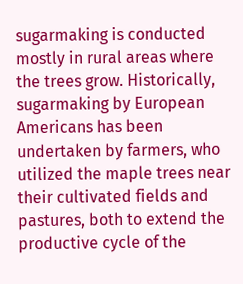sugarmaking is conducted mostly in rural areas where the trees grow. Historically, sugarmaking by European Americans has been undertaken by farmers, who utilized the maple trees near their cultivated fields and pastures, both to extend the productive cycle of the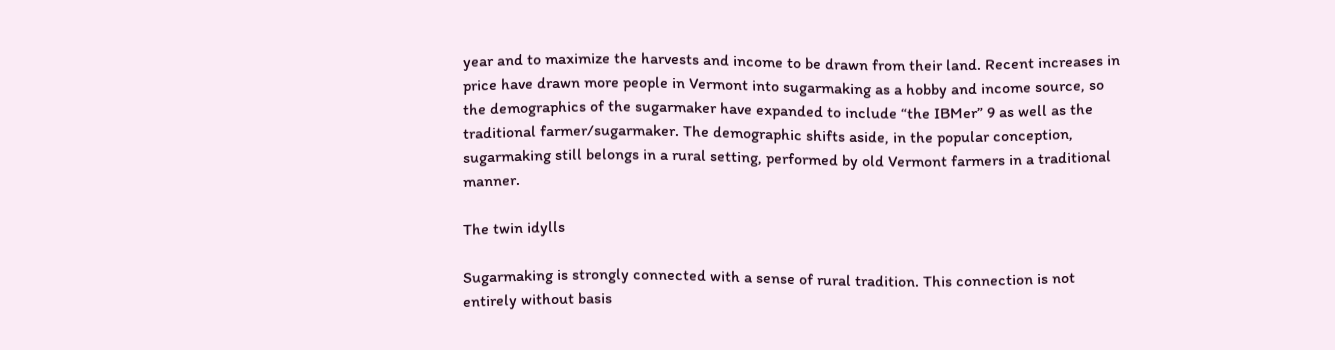year and to maximize the harvests and income to be drawn from their land. Recent increases in price have drawn more people in Vermont into sugarmaking as a hobby and income source, so the demographics of the sugarmaker have expanded to include “the IBMer” 9 as well as the traditional farmer/sugarmaker. The demographic shifts aside, in the popular conception, sugarmaking still belongs in a rural setting, performed by old Vermont farmers in a traditional manner.

The twin idylls

Sugarmaking is strongly connected with a sense of rural tradition. This connection is not entirely without basis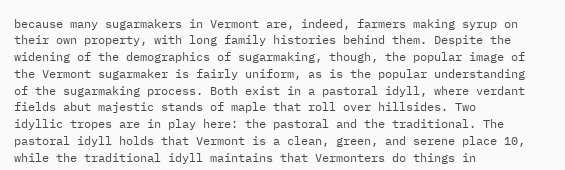because many sugarmakers in Vermont are, indeed, farmers making syrup on their own property, with long family histories behind them. Despite the widening of the demographics of sugarmaking, though, the popular image of the Vermont sugarmaker is fairly uniform, as is the popular understanding of the sugarmaking process. Both exist in a pastoral idyll, where verdant fields abut majestic stands of maple that roll over hillsides. Two idyllic tropes are in play here: the pastoral and the traditional. The pastoral idyll holds that Vermont is a clean, green, and serene place 10, while the traditional idyll maintains that Vermonters do things in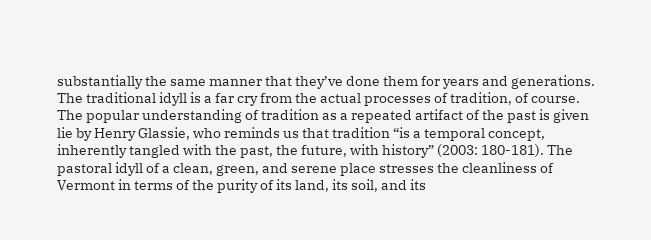substantially the same manner that they’ve done them for years and generations. The traditional idyll is a far cry from the actual processes of tradition, of course. The popular understanding of tradition as a repeated artifact of the past is given lie by Henry Glassie, who reminds us that tradition “is a temporal concept, inherently tangled with the past, the future, with history” (2003: 180-181). The pastoral idyll of a clean, green, and serene place stresses the cleanliness of Vermont in terms of the purity of its land, its soil, and its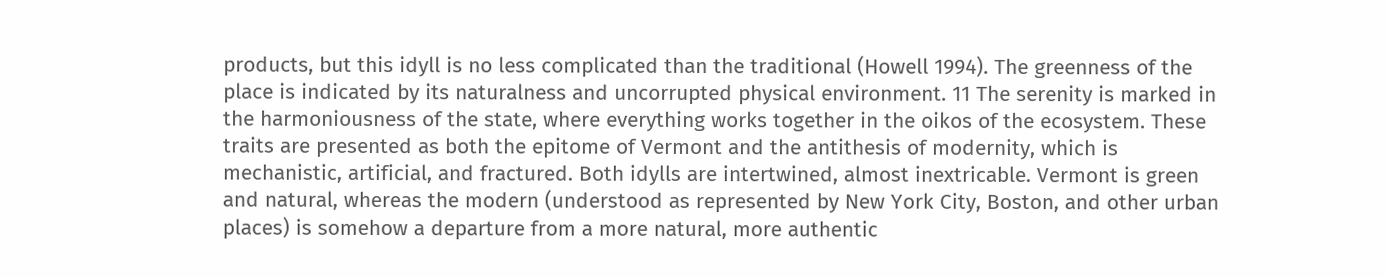products, but this idyll is no less complicated than the traditional (Howell 1994). The greenness of the place is indicated by its naturalness and uncorrupted physical environment. 11 The serenity is marked in the harmoniousness of the state, where everything works together in the oikos of the ecosystem. These traits are presented as both the epitome of Vermont and the antithesis of modernity, which is mechanistic, artificial, and fractured. Both idylls are intertwined, almost inextricable. Vermont is green and natural, whereas the modern (understood as represented by New York City, Boston, and other urban places) is somehow a departure from a more natural, more authentic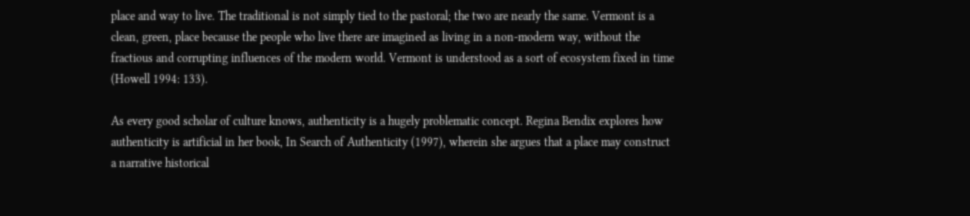place and way to live. The traditional is not simply tied to the pastoral; the two are nearly the same. Vermont is a clean, green, place because the people who live there are imagined as living in a non-modern way, without the fractious and corrupting influences of the modern world. Vermont is understood as a sort of ecosystem fixed in time (Howell 1994: 133).

As every good scholar of culture knows, authenticity is a hugely problematic concept. Regina Bendix explores how authenticity is artificial in her book, In Search of Authenticity (1997), wherein she argues that a place may construct a narrative historical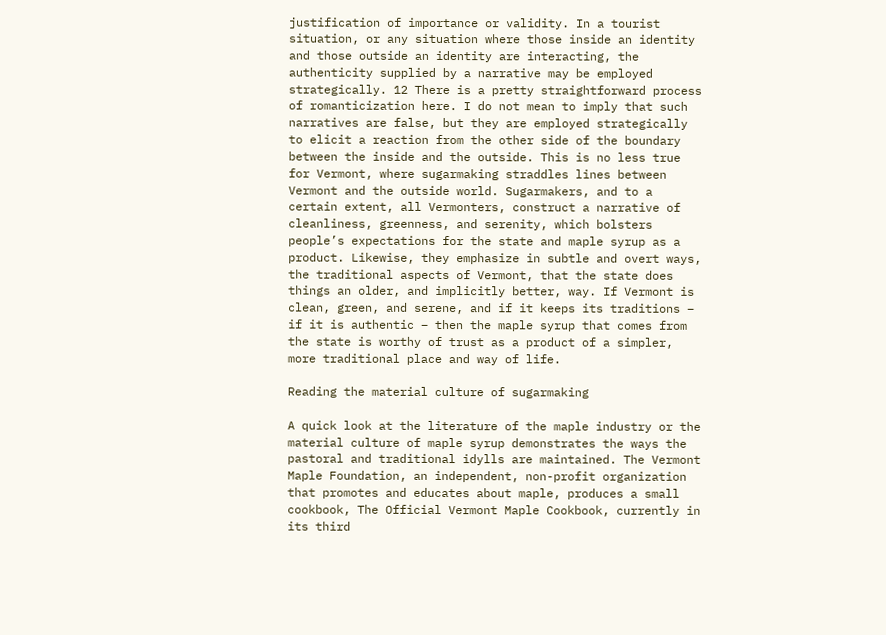justification of importance or validity. In a tourist situation, or any situation where those inside an identity and those outside an identity are interacting, the authenticity supplied by a narrative may be employed strategically. 12 There is a pretty straightforward process of romanticization here. I do not mean to imply that such narratives are false, but they are employed strategically to elicit a reaction from the other side of the boundary between the inside and the outside. This is no less true for Vermont, where sugarmaking straddles lines between Vermont and the outside world. Sugarmakers, and to a certain extent, all Vermonters, construct a narrative of cleanliness, greenness, and serenity, which bolsters people’s expectations for the state and maple syrup as a product. Likewise, they emphasize in subtle and overt ways, the traditional aspects of Vermont, that the state does things an older, and implicitly better, way. If Vermont is clean, green, and serene, and if it keeps its traditions – if it is authentic – then the maple syrup that comes from the state is worthy of trust as a product of a simpler, more traditional place and way of life.

Reading the material culture of sugarmaking

A quick look at the literature of the maple industry or the material culture of maple syrup demonstrates the ways the pastoral and traditional idylls are maintained. The Vermont Maple Foundation, an independent, non-profit organization that promotes and educates about maple, produces a small cookbook, The Official Vermont Maple Cookbook, currently in its third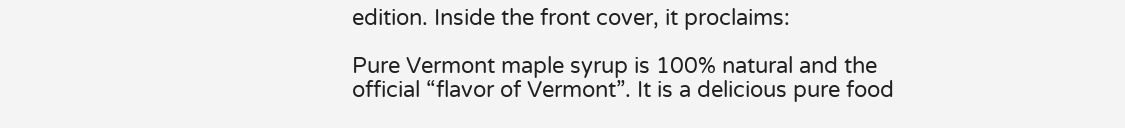edition. Inside the front cover, it proclaims:

Pure Vermont maple syrup is 100% natural and the official “flavor of Vermont”. It is a delicious pure food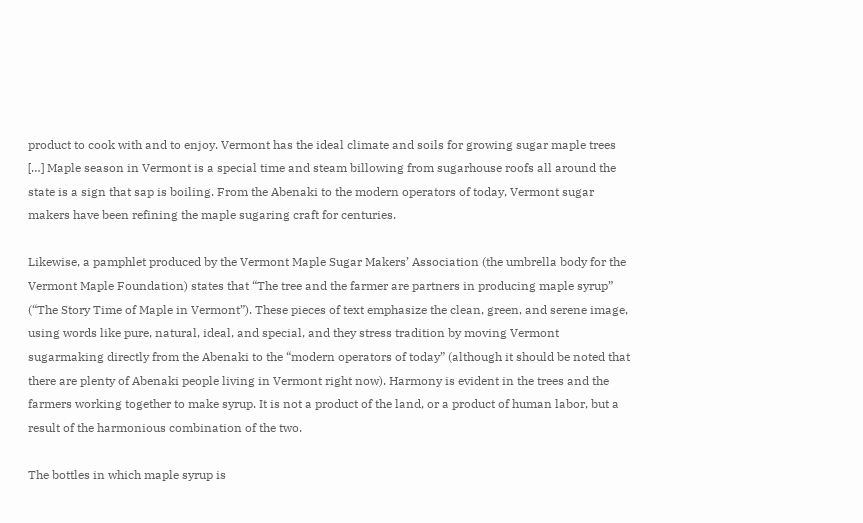product to cook with and to enjoy. Vermont has the ideal climate and soils for growing sugar maple trees […] Maple season in Vermont is a special time and steam billowing from sugarhouse roofs all around the state is a sign that sap is boiling. From the Abenaki to the modern operators of today, Vermont sugar makers have been refining the maple sugaring craft for centuries.

Likewise, a pamphlet produced by the Vermont Maple Sugar Makers’ Association (the umbrella body for the Vermont Maple Foundation) states that “The tree and the farmer are partners in producing maple syrup” (“The Story Time of Maple in Vermont”). These pieces of text emphasize the clean, green, and serene image, using words like pure, natural, ideal, and special, and they stress tradition by moving Vermont sugarmaking directly from the Abenaki to the “modern operators of today” (although it should be noted that there are plenty of Abenaki people living in Vermont right now). Harmony is evident in the trees and the farmers working together to make syrup. It is not a product of the land, or a product of human labor, but a result of the harmonious combination of the two.

The bottles in which maple syrup is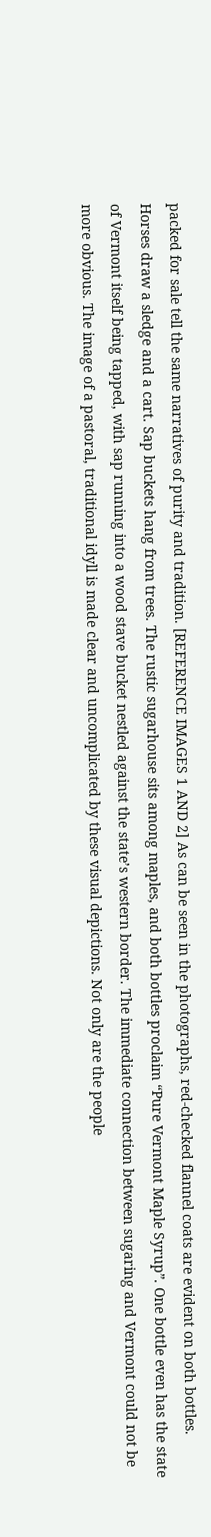packed for sale tell the same narratives of purity and tradition. [REFERENCE IMAGES 1 AND 2] As can be seen in the photographs, red-checked flannel coats are evident on both bottles. Horses draw a sledge and a cart. Sap buckets hang from trees. The rustic sugarhouse sits among maples, and both bottles proclaim “Pure Vermont Maple Syrup”. One bottle even has the state of Vermont itself being tapped, with sap running into a wood stave bucket nestled against the state’s western border. The immediate connection between sugaring and Vermont could not be more obvious. The image of a pastoral, traditional idyll is made clear and uncomplicated by these visual depictions. Not only are the people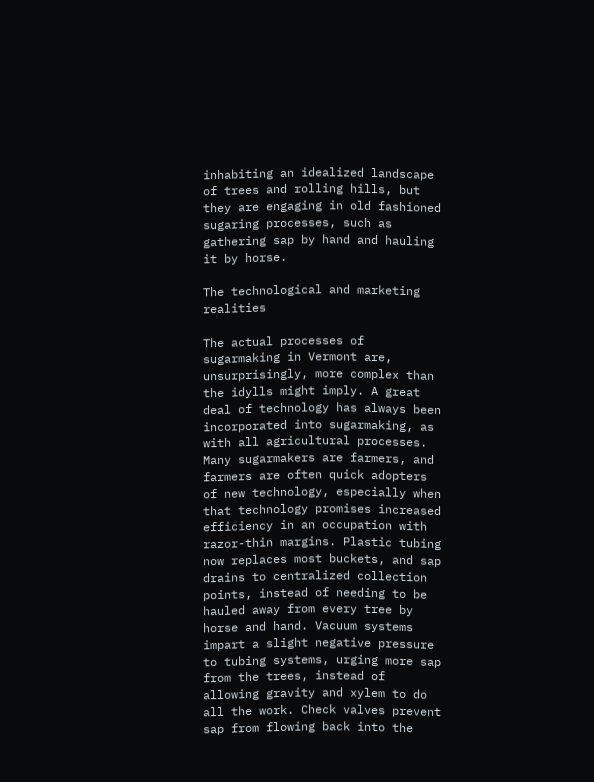inhabiting an idealized landscape of trees and rolling hills, but they are engaging in old fashioned sugaring processes, such as gathering sap by hand and hauling it by horse.

The technological and marketing realities

The actual processes of sugarmaking in Vermont are, unsurprisingly, more complex than the idylls might imply. A great deal of technology has always been incorporated into sugarmaking, as with all agricultural processes. Many sugarmakers are farmers, and farmers are often quick adopters of new technology, especially when that technology promises increased efficiency in an occupation with razor-thin margins. Plastic tubing now replaces most buckets, and sap drains to centralized collection points, instead of needing to be hauled away from every tree by horse and hand. Vacuum systems impart a slight negative pressure to tubing systems, urging more sap from the trees, instead of allowing gravity and xylem to do all the work. Check valves prevent sap from flowing back into the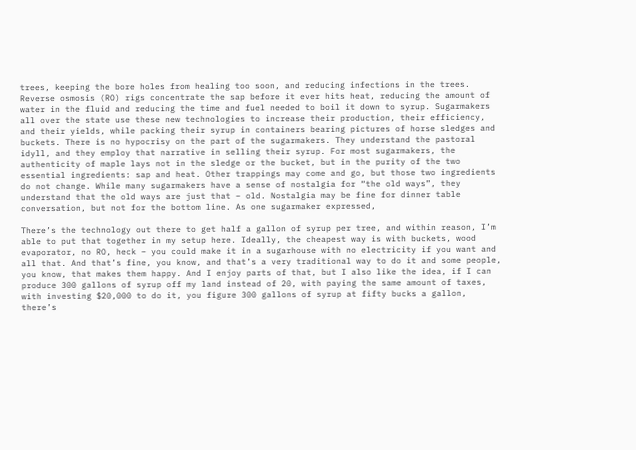trees, keeping the bore holes from healing too soon, and reducing infections in the trees. Reverse osmosis (RO) rigs concentrate the sap before it ever hits heat, reducing the amount of water in the fluid and reducing the time and fuel needed to boil it down to syrup. Sugarmakers all over the state use these new technologies to increase their production, their efficiency, and their yields, while packing their syrup in containers bearing pictures of horse sledges and buckets. There is no hypocrisy on the part of the sugarmakers. They understand the pastoral idyll, and they employ that narrative in selling their syrup. For most sugarmakers, the authenticity of maple lays not in the sledge or the bucket, but in the purity of the two essential ingredients: sap and heat. Other trappings may come and go, but those two ingredients do not change. While many sugarmakers have a sense of nostalgia for “the old ways”, they understand that the old ways are just that – old. Nostalgia may be fine for dinner table conversation, but not for the bottom line. As one sugarmaker expressed,

There’s the technology out there to get half a gallon of syrup per tree, and within reason, I’m able to put that together in my setup here. Ideally, the cheapest way is with buckets, wood evaporator, no RO, heck – you could make it in a sugarhouse with no electricity if you want and all that. And that’s fine, you know, and that’s a very traditional way to do it and some people, you know, that makes them happy. And I enjoy parts of that, but I also like the idea, if I can produce 300 gallons of syrup off my land instead of 20, with paying the same amount of taxes, with investing $20,000 to do it, you figure 300 gallons of syrup at fifty bucks a gallon, there’s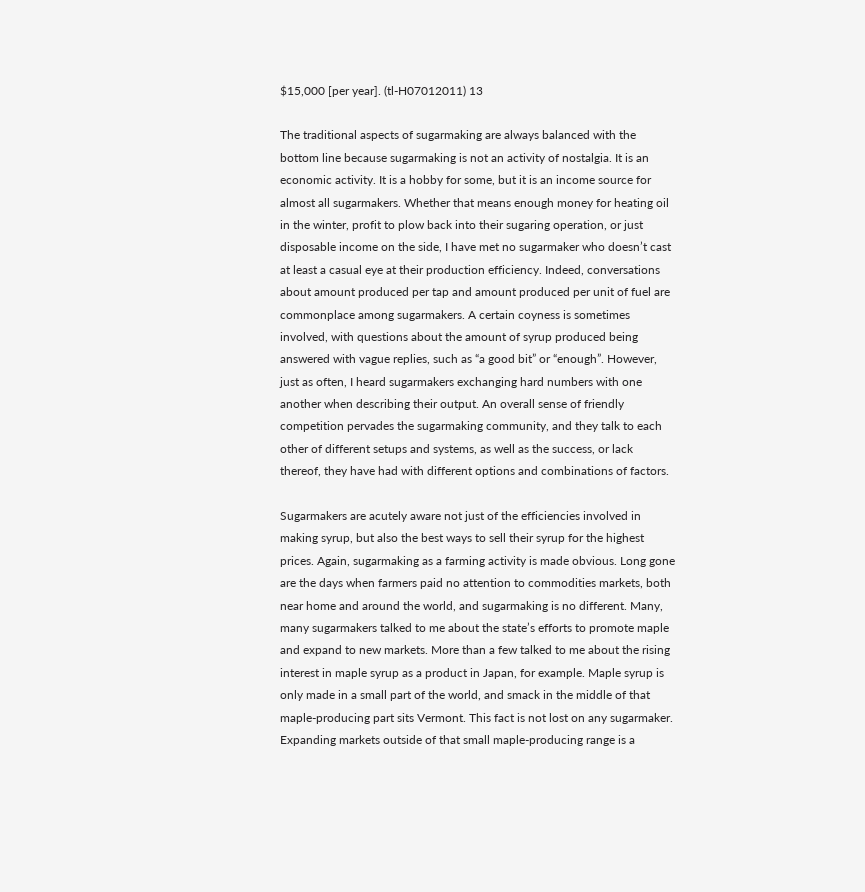$15,000 [per year]. (tl-H07012011) 13

The traditional aspects of sugarmaking are always balanced with the bottom line because sugarmaking is not an activity of nostalgia. It is an economic activity. It is a hobby for some, but it is an income source for almost all sugarmakers. Whether that means enough money for heating oil in the winter, profit to plow back into their sugaring operation, or just disposable income on the side, I have met no sugarmaker who doesn’t cast at least a casual eye at their production efficiency. Indeed, conversations about amount produced per tap and amount produced per unit of fuel are commonplace among sugarmakers. A certain coyness is sometimes involved, with questions about the amount of syrup produced being answered with vague replies, such as “a good bit” or “enough”. However, just as often, I heard sugarmakers exchanging hard numbers with one another when describing their output. An overall sense of friendly competition pervades the sugarmaking community, and they talk to each other of different setups and systems, as well as the success, or lack thereof, they have had with different options and combinations of factors.

Sugarmakers are acutely aware not just of the efficiencies involved in making syrup, but also the best ways to sell their syrup for the highest prices. Again, sugarmaking as a farming activity is made obvious. Long gone are the days when farmers paid no attention to commodities markets, both near home and around the world, and sugarmaking is no different. Many, many sugarmakers talked to me about the state’s efforts to promote maple and expand to new markets. More than a few talked to me about the rising interest in maple syrup as a product in Japan, for example. Maple syrup is only made in a small part of the world, and smack in the middle of that maple-producing part sits Vermont. This fact is not lost on any sugarmaker. Expanding markets outside of that small maple-producing range is a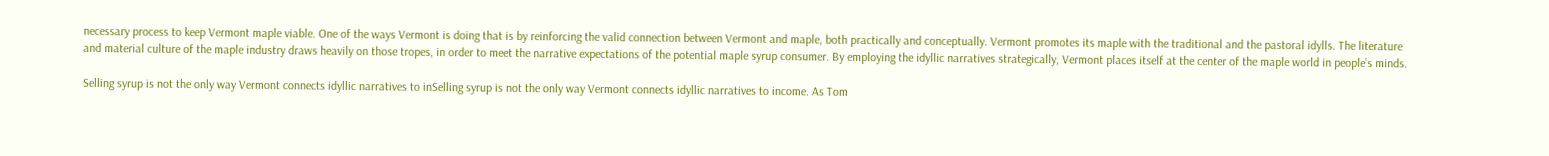necessary process to keep Vermont maple viable. One of the ways Vermont is doing that is by reinforcing the valid connection between Vermont and maple, both practically and conceptually. Vermont promotes its maple with the traditional and the pastoral idylls. The literature and material culture of the maple industry draws heavily on those tropes, in order to meet the narrative expectations of the potential maple syrup consumer. By employing the idyllic narratives strategically, Vermont places itself at the center of the maple world in people’s minds.

Selling syrup is not the only way Vermont connects idyllic narratives to inSelling syrup is not the only way Vermont connects idyllic narratives to income. As Tom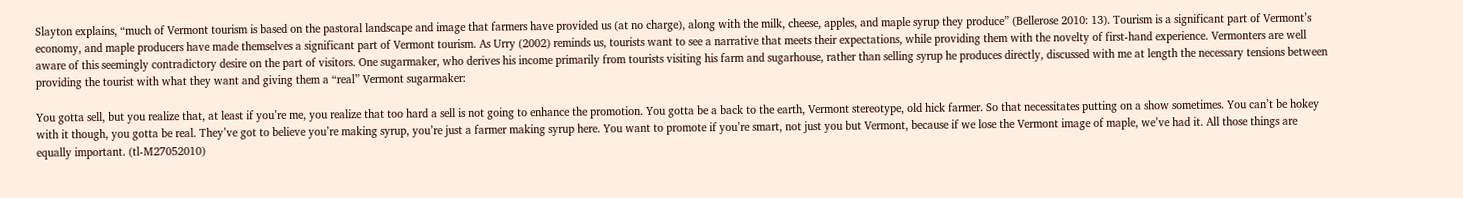Slayton explains, “much of Vermont tourism is based on the pastoral landscape and image that farmers have provided us (at no charge), along with the milk, cheese, apples, and maple syrup they produce” (Bellerose 2010: 13). Tourism is a significant part of Vermont’s economy, and maple producers have made themselves a significant part of Vermont tourism. As Urry (2002) reminds us, tourists want to see a narrative that meets their expectations, while providing them with the novelty of first-hand experience. Vermonters are well aware of this seemingly contradictory desire on the part of visitors. One sugarmaker, who derives his income primarily from tourists visiting his farm and sugarhouse, rather than selling syrup he produces directly, discussed with me at length the necessary tensions between providing the tourist with what they want and giving them a “real” Vermont sugarmaker:

You gotta sell, but you realize that, at least if you’re me, you realize that too hard a sell is not going to enhance the promotion. You gotta be a back to the earth, Vermont stereotype, old hick farmer. So that necessitates putting on a show sometimes. You can’t be hokey with it though, you gotta be real. They’ve got to believe you’re making syrup, you’re just a farmer making syrup here. You want to promote if you’re smart, not just you but Vermont, because if we lose the Vermont image of maple, we’ve had it. All those things are equally important. (tl-M27052010)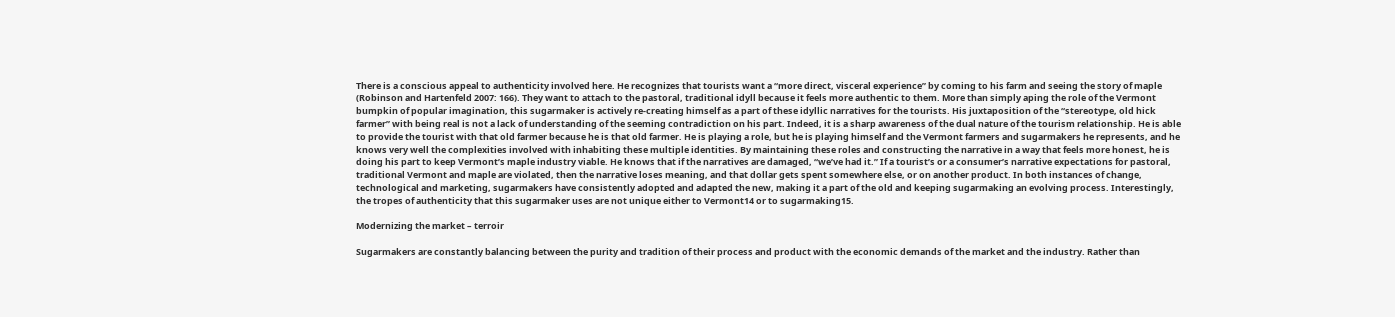There is a conscious appeal to authenticity involved here. He recognizes that tourists want a “more direct, visceral experience” by coming to his farm and seeing the story of maple (Robinson and Hartenfeld 2007: 166). They want to attach to the pastoral, traditional idyll because it feels more authentic to them. More than simply aping the role of the Vermont bumpkin of popular imagination, this sugarmaker is actively re-creating himself as a part of these idyllic narratives for the tourists. His juxtaposition of the “stereotype, old hick farmer” with being real is not a lack of understanding of the seeming contradiction on his part. Indeed, it is a sharp awareness of the dual nature of the tourism relationship. He is able to provide the tourist with that old farmer because he is that old farmer. He is playing a role, but he is playing himself and the Vermont farmers and sugarmakers he represents, and he knows very well the complexities involved with inhabiting these multiple identities. By maintaining these roles and constructing the narrative in a way that feels more honest, he is doing his part to keep Vermont’s maple industry viable. He knows that if the narratives are damaged, “we’ve had it.” If a tourist’s or a consumer’s narrative expectations for pastoral, traditional Vermont and maple are violated, then the narrative loses meaning, and that dollar gets spent somewhere else, or on another product. In both instances of change, technological and marketing, sugarmakers have consistently adopted and adapted the new, making it a part of the old and keeping sugarmaking an evolving process. Interestingly, the tropes of authenticity that this sugarmaker uses are not unique either to Vermont14 or to sugarmaking15.

Modernizing the market – terroir

Sugarmakers are constantly balancing between the purity and tradition of their process and product with the economic demands of the market and the industry. Rather than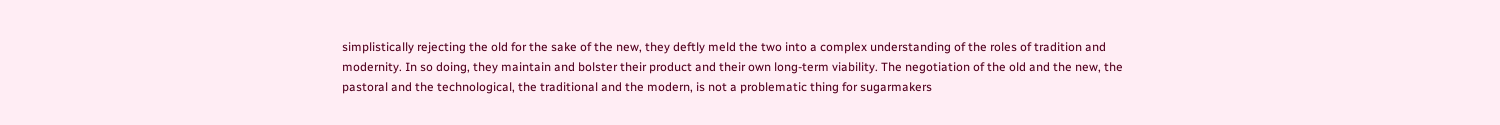simplistically rejecting the old for the sake of the new, they deftly meld the two into a complex understanding of the roles of tradition and modernity. In so doing, they maintain and bolster their product and their own long-term viability. The negotiation of the old and the new, the pastoral and the technological, the traditional and the modern, is not a problematic thing for sugarmakers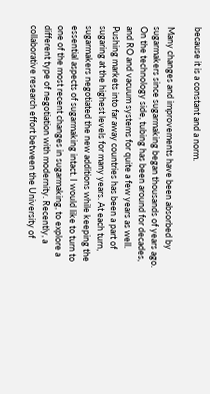because it is a constant and a norm.

Many changes and improvements have been absorbed by sugarmakers since sugarmaking began thousands of years ago. On the technology side, tubing has been around for decades, and RO and vacuum systems for quite a few years as well. Pushing markets into far away countries has been a part of sugaring at the highest levels for many years. At each turn, sugarmakers negotiated the new additions while keeping the essential aspects of sugarmaking intact. I would like to turn to one of the most recent changes in sugarmaking, to explore a different type of negotiation with modernity. Recently, a collaborative research effort between the University of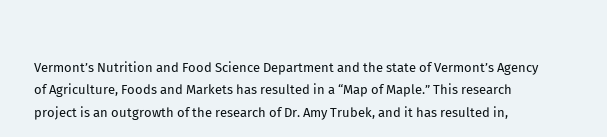Vermont’s Nutrition and Food Science Department and the state of Vermont’s Agency of Agriculture, Foods and Markets has resulted in a “Map of Maple.” This research project is an outgrowth of the research of Dr. Amy Trubek, and it has resulted in,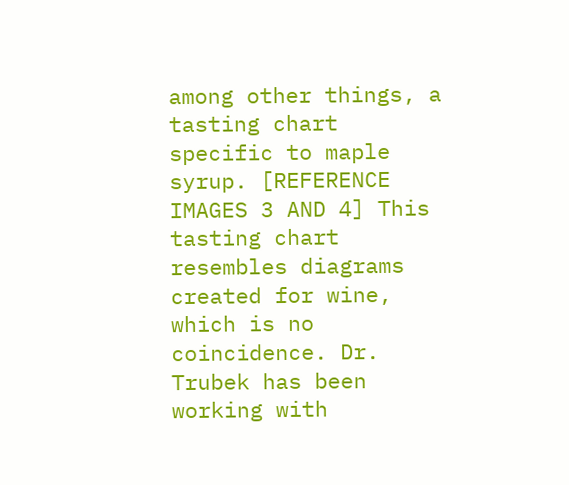among other things, a tasting chart specific to maple syrup. [REFERENCE IMAGES 3 AND 4] This tasting chart resembles diagrams created for wine, which is no coincidence. Dr. Trubek has been working with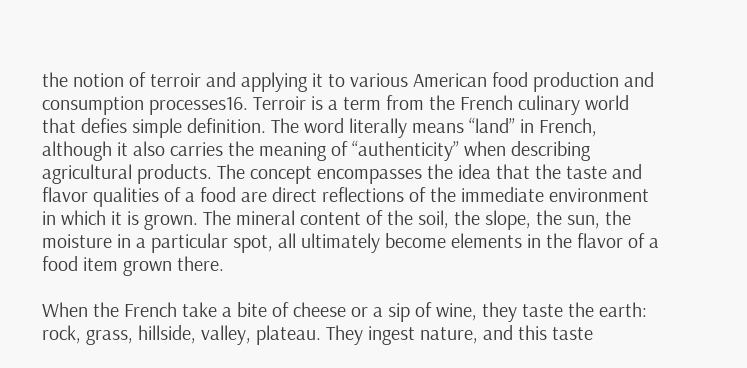the notion of terroir and applying it to various American food production and consumption processes16. Terroir is a term from the French culinary world that defies simple definition. The word literally means “land” in French, although it also carries the meaning of “authenticity” when describing agricultural products. The concept encompasses the idea that the taste and flavor qualities of a food are direct reflections of the immediate environment in which it is grown. The mineral content of the soil, the slope, the sun, the moisture in a particular spot, all ultimately become elements in the flavor of a food item grown there.

When the French take a bite of cheese or a sip of wine, they taste the earth: rock, grass, hillside, valley, plateau. They ingest nature, and this taste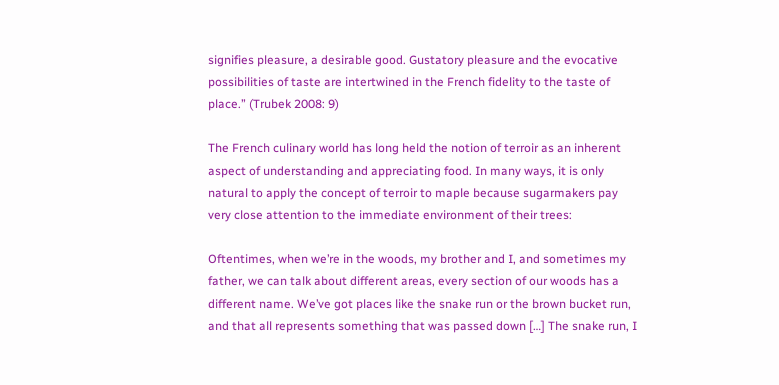signifies pleasure, a desirable good. Gustatory pleasure and the evocative possibilities of taste are intertwined in the French fidelity to the taste of place.” (Trubek 2008: 9)

The French culinary world has long held the notion of terroir as an inherent aspect of understanding and appreciating food. In many ways, it is only natural to apply the concept of terroir to maple because sugarmakers pay very close attention to the immediate environment of their trees:

Oftentimes, when we’re in the woods, my brother and I, and sometimes my father, we can talk about different areas, every section of our woods has a different name. We’ve got places like the snake run or the brown bucket run, and that all represents something that was passed down […] The snake run, I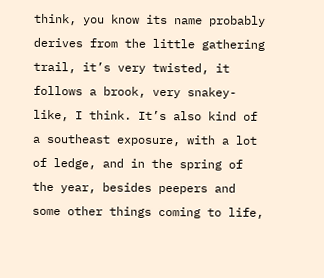think, you know its name probably derives from the little gathering trail, it’s very twisted, it follows a brook, very snakey-like, I think. It’s also kind of a southeast exposure, with a lot of ledge, and in the spring of the year, besides peepers and some other things coming to life,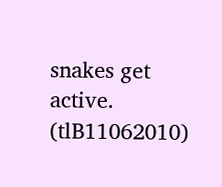snakes get active. (tlB11062010)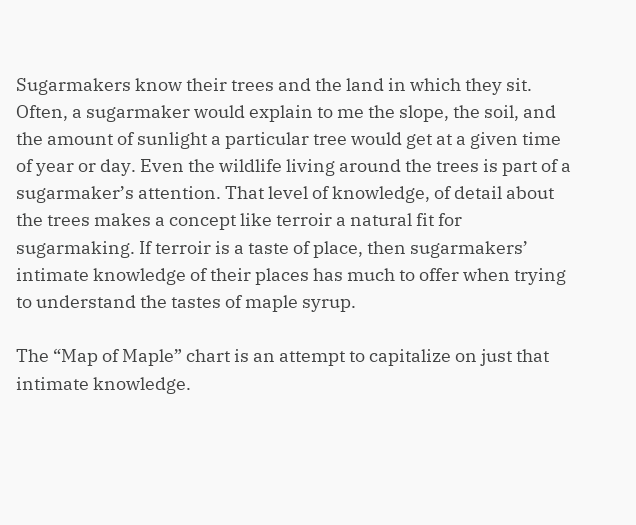Sugarmakers know their trees and the land in which they sit. Often, a sugarmaker would explain to me the slope, the soil, and the amount of sunlight a particular tree would get at a given time of year or day. Even the wildlife living around the trees is part of a sugarmaker’s attention. That level of knowledge, of detail about the trees makes a concept like terroir a natural fit for sugarmaking. If terroir is a taste of place, then sugarmakers’ intimate knowledge of their places has much to offer when trying to understand the tastes of maple syrup.

The “Map of Maple” chart is an attempt to capitalize on just that intimate knowledge.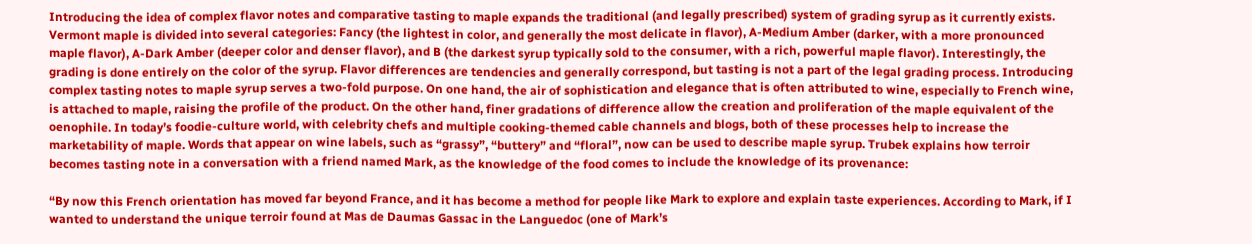Introducing the idea of complex flavor notes and comparative tasting to maple expands the traditional (and legally prescribed) system of grading syrup as it currently exists. Vermont maple is divided into several categories: Fancy (the lightest in color, and generally the most delicate in flavor), A-Medium Amber (darker, with a more pronounced maple flavor), A-Dark Amber (deeper color and denser flavor), and B (the darkest syrup typically sold to the consumer, with a rich, powerful maple flavor). Interestingly, the grading is done entirely on the color of the syrup. Flavor differences are tendencies and generally correspond, but tasting is not a part of the legal grading process. Introducing complex tasting notes to maple syrup serves a two-fold purpose. On one hand, the air of sophistication and elegance that is often attributed to wine, especially to French wine, is attached to maple, raising the profile of the product. On the other hand, finer gradations of difference allow the creation and proliferation of the maple equivalent of the oenophile. In today’s foodie-culture world, with celebrity chefs and multiple cooking-themed cable channels and blogs, both of these processes help to increase the marketability of maple. Words that appear on wine labels, such as “grassy”, “buttery” and “floral”, now can be used to describe maple syrup. Trubek explains how terroir becomes tasting note in a conversation with a friend named Mark, as the knowledge of the food comes to include the knowledge of its provenance:

“By now this French orientation has moved far beyond France, and it has become a method for people like Mark to explore and explain taste experiences. According to Mark, if I wanted to understand the unique terroir found at Mas de Daumas Gassac in the Languedoc (one of Mark’s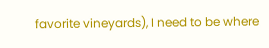favorite vineyards), I need to be where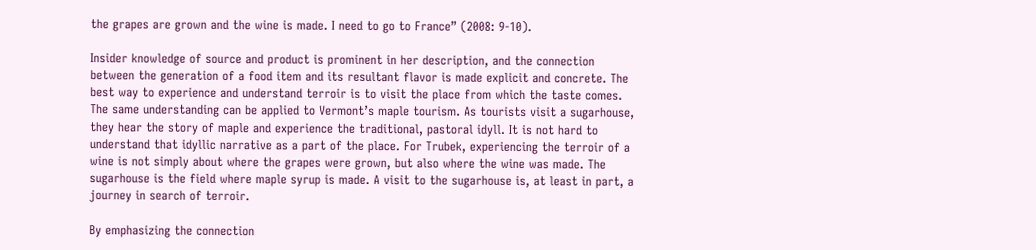the grapes are grown and the wine is made. I need to go to France” (2008: 9-10).

Insider knowledge of source and product is prominent in her description, and the connection between the generation of a food item and its resultant flavor is made explicit and concrete. The best way to experience and understand terroir is to visit the place from which the taste comes. The same understanding can be applied to Vermont’s maple tourism. As tourists visit a sugarhouse, they hear the story of maple and experience the traditional, pastoral idyll. It is not hard to understand that idyllic narrative as a part of the place. For Trubek, experiencing the terroir of a wine is not simply about where the grapes were grown, but also where the wine was made. The sugarhouse is the field where maple syrup is made. A visit to the sugarhouse is, at least in part, a journey in search of terroir.

By emphasizing the connection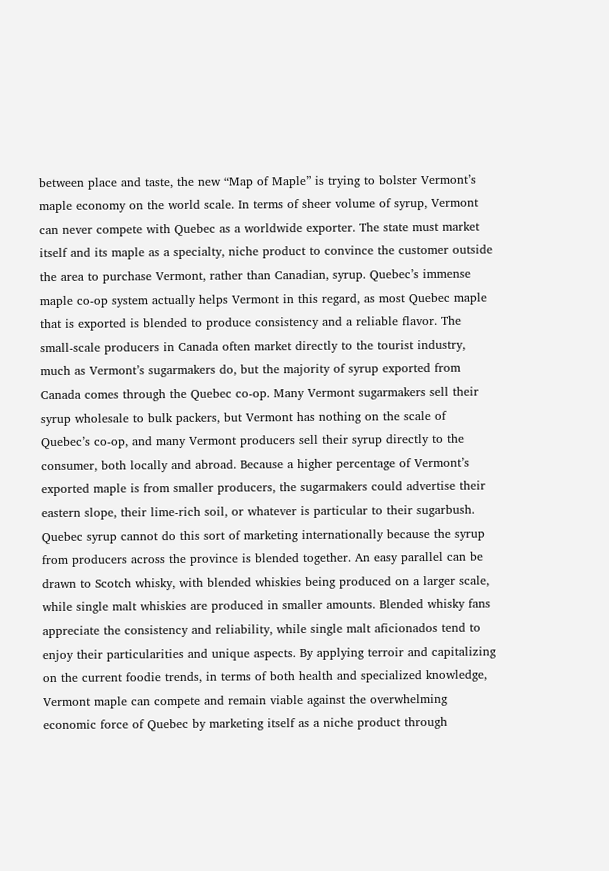between place and taste, the new “Map of Maple” is trying to bolster Vermont’s maple economy on the world scale. In terms of sheer volume of syrup, Vermont can never compete with Quebec as a worldwide exporter. The state must market itself and its maple as a specialty, niche product to convince the customer outside the area to purchase Vermont, rather than Canadian, syrup. Quebec’s immense maple co-op system actually helps Vermont in this regard, as most Quebec maple that is exported is blended to produce consistency and a reliable flavor. The small-scale producers in Canada often market directly to the tourist industry, much as Vermont’s sugarmakers do, but the majority of syrup exported from Canada comes through the Quebec co-op. Many Vermont sugarmakers sell their syrup wholesale to bulk packers, but Vermont has nothing on the scale of Quebec’s co-op, and many Vermont producers sell their syrup directly to the consumer, both locally and abroad. Because a higher percentage of Vermont’s exported maple is from smaller producers, the sugarmakers could advertise their eastern slope, their lime-rich soil, or whatever is particular to their sugarbush. Quebec syrup cannot do this sort of marketing internationally because the syrup from producers across the province is blended together. An easy parallel can be drawn to Scotch whisky, with blended whiskies being produced on a larger scale, while single malt whiskies are produced in smaller amounts. Blended whisky fans appreciate the consistency and reliability, while single malt aficionados tend to enjoy their particularities and unique aspects. By applying terroir and capitalizing on the current foodie trends, in terms of both health and specialized knowledge, Vermont maple can compete and remain viable against the overwhelming economic force of Quebec by marketing itself as a niche product through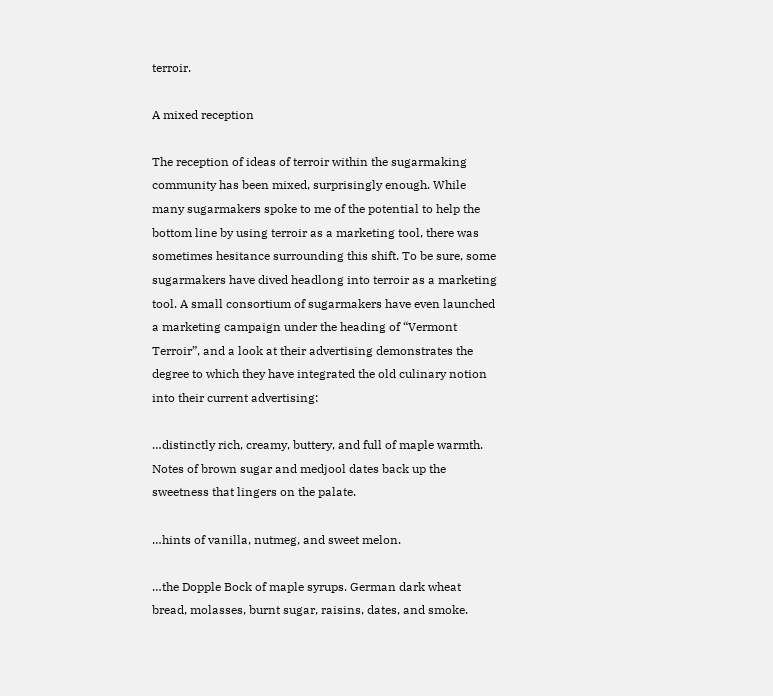terroir.

A mixed reception

The reception of ideas of terroir within the sugarmaking community has been mixed, surprisingly enough. While many sugarmakers spoke to me of the potential to help the bottom line by using terroir as a marketing tool, there was sometimes hesitance surrounding this shift. To be sure, some sugarmakers have dived headlong into terroir as a marketing tool. A small consortium of sugarmakers have even launched a marketing campaign under the heading of “Vermont Terroir”, and a look at their advertising demonstrates the degree to which they have integrated the old culinary notion into their current advertising:

…distinctly rich, creamy, buttery, and full of maple warmth. Notes of brown sugar and medjool dates back up the sweetness that lingers on the palate.

…hints of vanilla, nutmeg, and sweet melon.

…the Dopple Bock of maple syrups. German dark wheat bread, molasses, burnt sugar, raisins, dates, and smoke.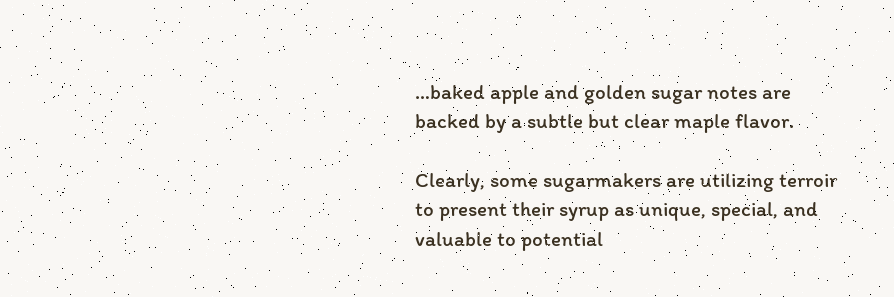…baked apple and golden sugar notes are backed by a subtle but clear maple flavor.

Clearly, some sugarmakers are utilizing terroir to present their syrup as unique, special, and valuable to potential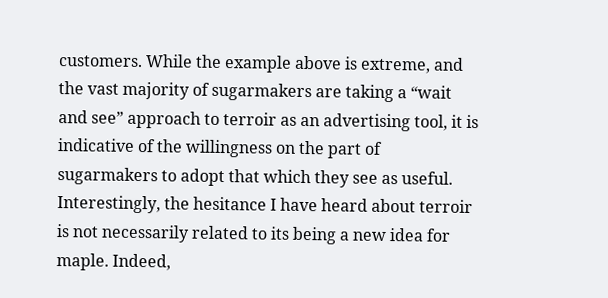customers. While the example above is extreme, and the vast majority of sugarmakers are taking a “wait and see” approach to terroir as an advertising tool, it is indicative of the willingness on the part of sugarmakers to adopt that which they see as useful. Interestingly, the hesitance I have heard about terroir is not necessarily related to its being a new idea for maple. Indeed,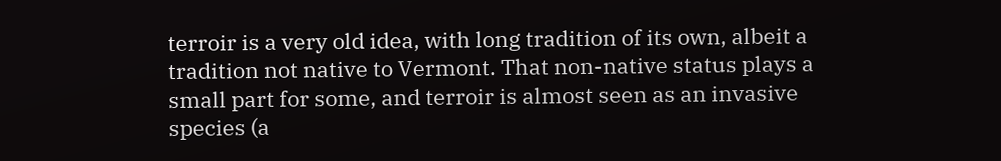terroir is a very old idea, with long tradition of its own, albeit a tradition not native to Vermont. That non-native status plays a small part for some, and terroir is almost seen as an invasive species (a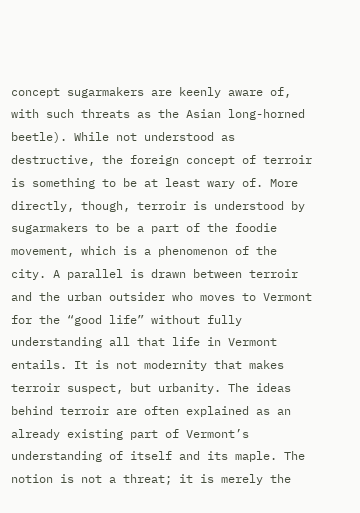concept sugarmakers are keenly aware of, with such threats as the Asian long-horned beetle). While not understood as destructive, the foreign concept of terroir is something to be at least wary of. More directly, though, terroir is understood by sugarmakers to be a part of the foodie movement, which is a phenomenon of the city. A parallel is drawn between terroir and the urban outsider who moves to Vermont for the “good life” without fully understanding all that life in Vermont entails. It is not modernity that makes terroir suspect, but urbanity. The ideas behind terroir are often explained as an already existing part of Vermont’s understanding of itself and its maple. The notion is not a threat; it is merely the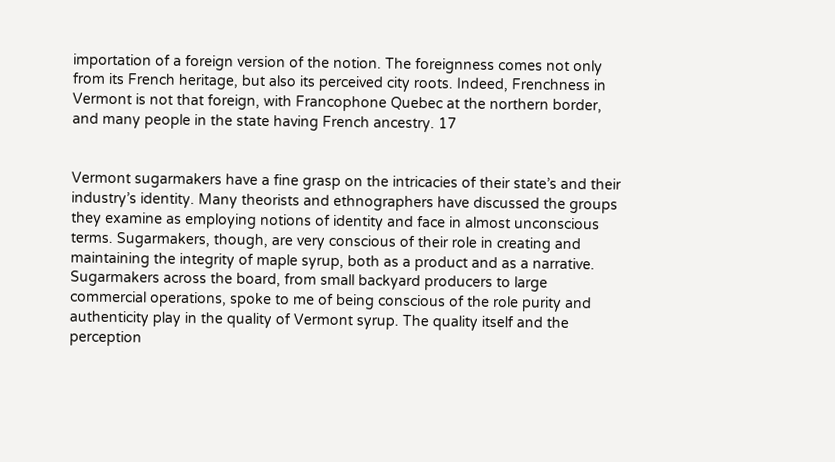importation of a foreign version of the notion. The foreignness comes not only from its French heritage, but also its perceived city roots. Indeed, Frenchness in Vermont is not that foreign, with Francophone Quebec at the northern border, and many people in the state having French ancestry. 17


Vermont sugarmakers have a fine grasp on the intricacies of their state’s and their industry’s identity. Many theorists and ethnographers have discussed the groups they examine as employing notions of identity and face in almost unconscious terms. Sugarmakers, though, are very conscious of their role in creating and maintaining the integrity of maple syrup, both as a product and as a narrative. Sugarmakers across the board, from small backyard producers to large commercial operations, spoke to me of being conscious of the role purity and authenticity play in the quality of Vermont syrup. The quality itself and the perception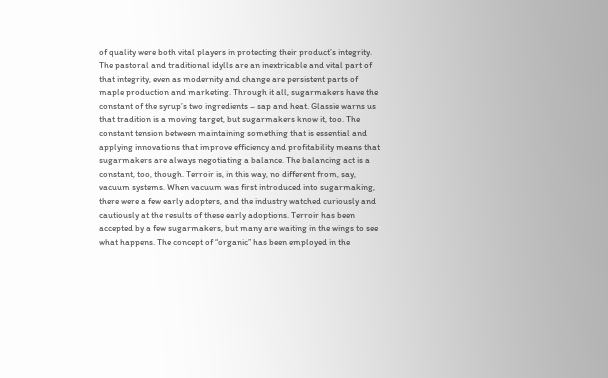of quality were both vital players in protecting their product’s integrity. The pastoral and traditional idylls are an inextricable and vital part of that integrity, even as modernity and change are persistent parts of maple production and marketing. Through it all, sugarmakers have the constant of the syrup’s two ingredients – sap and heat. Glassie warns us that tradition is a moving target, but sugarmakers know it, too. The constant tension between maintaining something that is essential and applying innovations that improve efficiency and profitability means that sugarmakers are always negotiating a balance. The balancing act is a constant, too, though. Terroir is, in this way, no different from, say, vacuum systems. When vacuum was first introduced into sugarmaking, there were a few early adopters, and the industry watched curiously and cautiously at the results of these early adoptions. Terroir has been accepted by a few sugarmakers, but many are waiting in the wings to see what happens. The concept of “organic” has been employed in the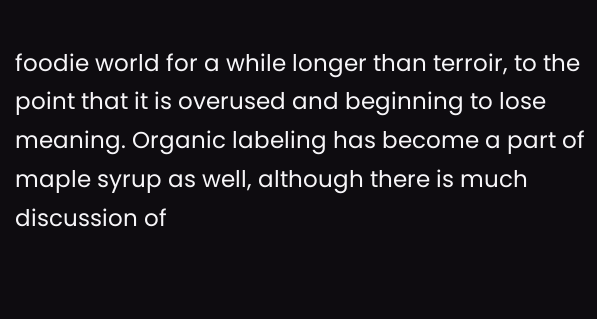foodie world for a while longer than terroir, to the point that it is overused and beginning to lose meaning. Organic labeling has become a part of maple syrup as well, although there is much discussion of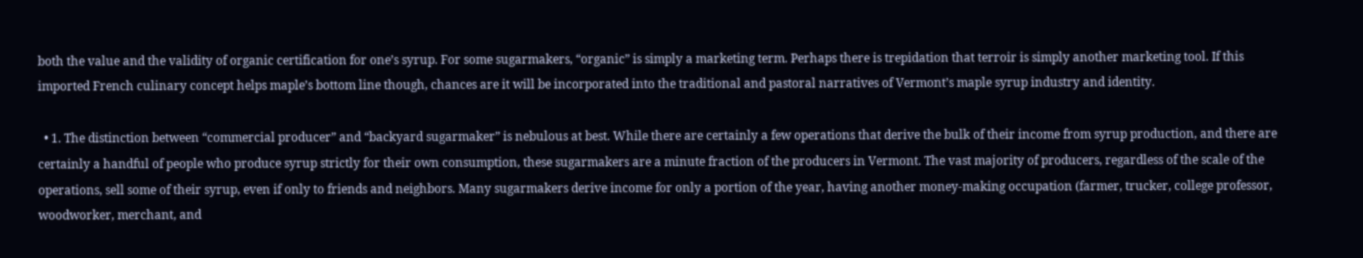both the value and the validity of organic certification for one’s syrup. For some sugarmakers, “organic” is simply a marketing term. Perhaps there is trepidation that terroir is simply another marketing tool. If this imported French culinary concept helps maple’s bottom line though, chances are it will be incorporated into the traditional and pastoral narratives of Vermont’s maple syrup industry and identity.

  • 1. The distinction between “commercial producer” and “backyard sugarmaker” is nebulous at best. While there are certainly a few operations that derive the bulk of their income from syrup production, and there are certainly a handful of people who produce syrup strictly for their own consumption, these sugarmakers are a minute fraction of the producers in Vermont. The vast majority of producers, regardless of the scale of the operations, sell some of their syrup, even if only to friends and neighbors. Many sugarmakers derive income for only a portion of the year, having another money-making occupation (farmer, trucker, college professor, woodworker, merchant, and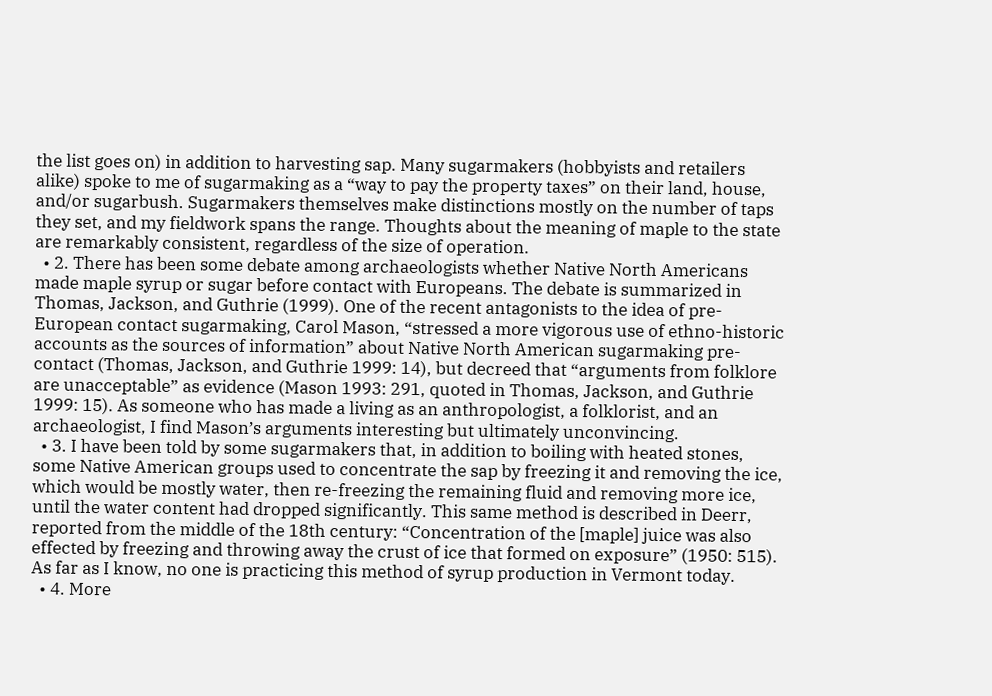the list goes on) in addition to harvesting sap. Many sugarmakers (hobbyists and retailers alike) spoke to me of sugarmaking as a “way to pay the property taxes” on their land, house, and/or sugarbush. Sugarmakers themselves make distinctions mostly on the number of taps they set, and my fieldwork spans the range. Thoughts about the meaning of maple to the state are remarkably consistent, regardless of the size of operation.
  • 2. There has been some debate among archaeologists whether Native North Americans made maple syrup or sugar before contact with Europeans. The debate is summarized in Thomas, Jackson, and Guthrie (1999). One of the recent antagonists to the idea of pre-European contact sugarmaking, Carol Mason, “stressed a more vigorous use of ethno-historic accounts as the sources of information” about Native North American sugarmaking pre-contact (Thomas, Jackson, and Guthrie 1999: 14), but decreed that “arguments from folklore are unacceptable” as evidence (Mason 1993: 291, quoted in Thomas, Jackson, and Guthrie 1999: 15). As someone who has made a living as an anthropologist, a folklorist, and an archaeologist, I find Mason’s arguments interesting but ultimately unconvincing.
  • 3. I have been told by some sugarmakers that, in addition to boiling with heated stones, some Native American groups used to concentrate the sap by freezing it and removing the ice, which would be mostly water, then re-freezing the remaining fluid and removing more ice, until the water content had dropped significantly. This same method is described in Deerr, reported from the middle of the 18th century: “Concentration of the [maple] juice was also effected by freezing and throwing away the crust of ice that formed on exposure” (1950: 515). As far as I know, no one is practicing this method of syrup production in Vermont today.
  • 4. More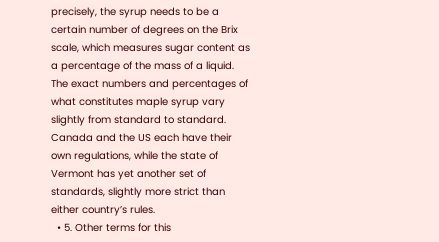precisely, the syrup needs to be a certain number of degrees on the Brix scale, which measures sugar content as a percentage of the mass of a liquid. The exact numbers and percentages of what constitutes maple syrup vary slightly from standard to standard. Canada and the US each have their own regulations, while the state of Vermont has yet another set of standards, slightly more strict than either country’s rules.
  • 5. Other terms for this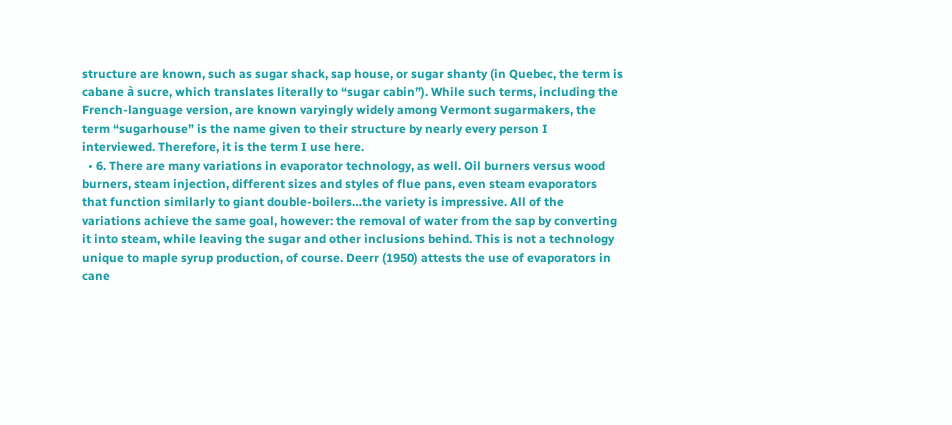structure are known, such as sugar shack, sap house, or sugar shanty (in Quebec, the term is cabane à sucre, which translates literally to “sugar cabin”). While such terms, including the French-language version, are known varyingly widely among Vermont sugarmakers, the term “sugarhouse” is the name given to their structure by nearly every person I interviewed. Therefore, it is the term I use here.
  • 6. There are many variations in evaporator technology, as well. Oil burners versus wood burners, steam injection, different sizes and styles of flue pans, even steam evaporators that function similarly to giant double-boilers…the variety is impressive. All of the variations achieve the same goal, however: the removal of water from the sap by converting it into steam, while leaving the sugar and other inclusions behind. This is not a technology unique to maple syrup production, of course. Deerr (1950) attests the use of evaporators in cane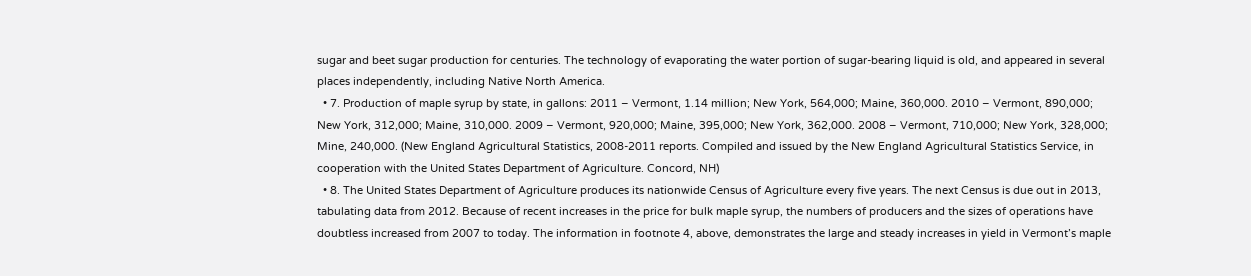sugar and beet sugar production for centuries. The technology of evaporating the water portion of sugar-bearing liquid is old, and appeared in several places independently, including Native North America.
  • 7. Production of maple syrup by state, in gallons: 2011 – Vermont, 1.14 million; New York, 564,000; Maine, 360,000. 2010 – Vermont, 890,000; New York, 312,000; Maine, 310,000. 2009 – Vermont, 920,000; Maine, 395,000; New York, 362,000. 2008 – Vermont, 710,000; New York, 328,000; Mine, 240,000. (New England Agricultural Statistics, 2008-2011 reports. Compiled and issued by the New England Agricultural Statistics Service, in cooperation with the United States Department of Agriculture. Concord, NH)
  • 8. The United States Department of Agriculture produces its nationwide Census of Agriculture every five years. The next Census is due out in 2013, tabulating data from 2012. Because of recent increases in the price for bulk maple syrup, the numbers of producers and the sizes of operations have doubtless increased from 2007 to today. The information in footnote 4, above, demonstrates the large and steady increases in yield in Vermont’s maple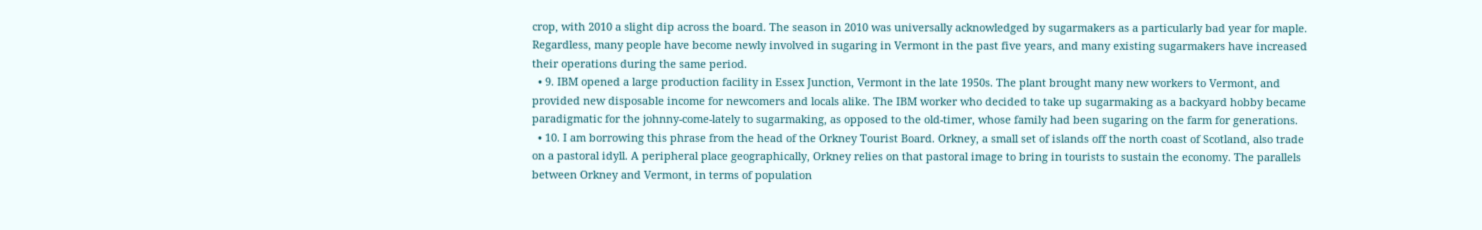crop, with 2010 a slight dip across the board. The season in 2010 was universally acknowledged by sugarmakers as a particularly bad year for maple. Regardless, many people have become newly involved in sugaring in Vermont in the past five years, and many existing sugarmakers have increased their operations during the same period.
  • 9. IBM opened a large production facility in Essex Junction, Vermont in the late 1950s. The plant brought many new workers to Vermont, and provided new disposable income for newcomers and locals alike. The IBM worker who decided to take up sugarmaking as a backyard hobby became paradigmatic for the johnny-come-lately to sugarmaking, as opposed to the old-timer, whose family had been sugaring on the farm for generations.
  • 10. I am borrowing this phrase from the head of the Orkney Tourist Board. Orkney, a small set of islands off the north coast of Scotland, also trade on a pastoral idyll. A peripheral place geographically, Orkney relies on that pastoral image to bring in tourists to sustain the economy. The parallels between Orkney and Vermont, in terms of population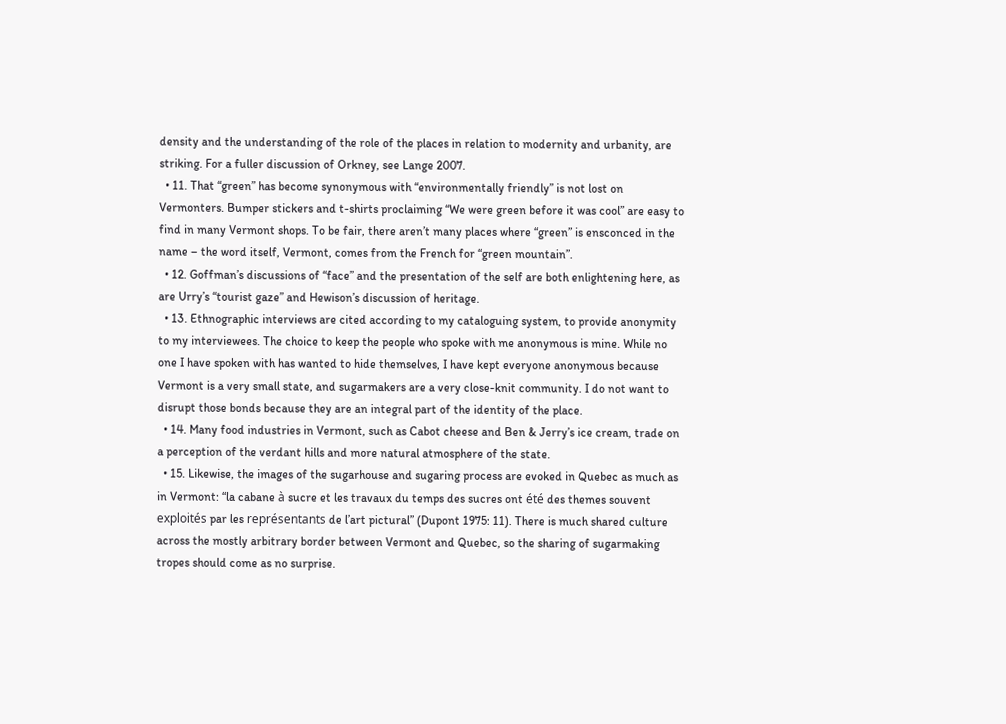density and the understanding of the role of the places in relation to modernity and urbanity, are striking. For a fuller discussion of Orkney, see Lange 2007.
  • 11. That “green” has become synonymous with “environmentally friendly” is not lost on Vermonters. Bumper stickers and t-shirts proclaiming “We were green before it was cool” are easy to find in many Vermont shops. To be fair, there aren’t many places where “green” is ensconced in the name – the word itself, Vermont, comes from the French for “green mountain”.
  • 12. Goffman’s discussions of “face” and the presentation of the self are both enlightening here, as are Urry’s “tourist gaze” and Hewison’s discussion of heritage.
  • 13. Ethnographic interviews are cited according to my cataloguing system, to provide anonymity to my interviewees. The choice to keep the people who spoke with me anonymous is mine. While no one I have spoken with has wanted to hide themselves, I have kept everyone anonymous because Vermont is a very small state, and sugarmakers are a very close-knit community. I do not want to disrupt those bonds because they are an integral part of the identity of the place.
  • 14. Many food industries in Vermont, such as Cabot cheese and Ben & Jerry’s ice cream, trade on a perception of the verdant hills and more natural atmosphere of the state.
  • 15. Likewise, the images of the sugarhouse and sugaring process are evoked in Quebec as much as in Vermont: “la cabane à sucre et les travaux du temps des sucres ont été des themes souvent exploités par les représentants de l’art pictural” (Dupont 1975: 11). There is much shared culture across the mostly arbitrary border between Vermont and Quebec, so the sharing of sugarmaking tropes should come as no surprise.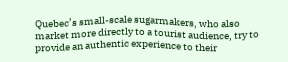Quebec’s small-scale sugarmakers, who also market more directly to a tourist audience, try to provide an authentic experience to their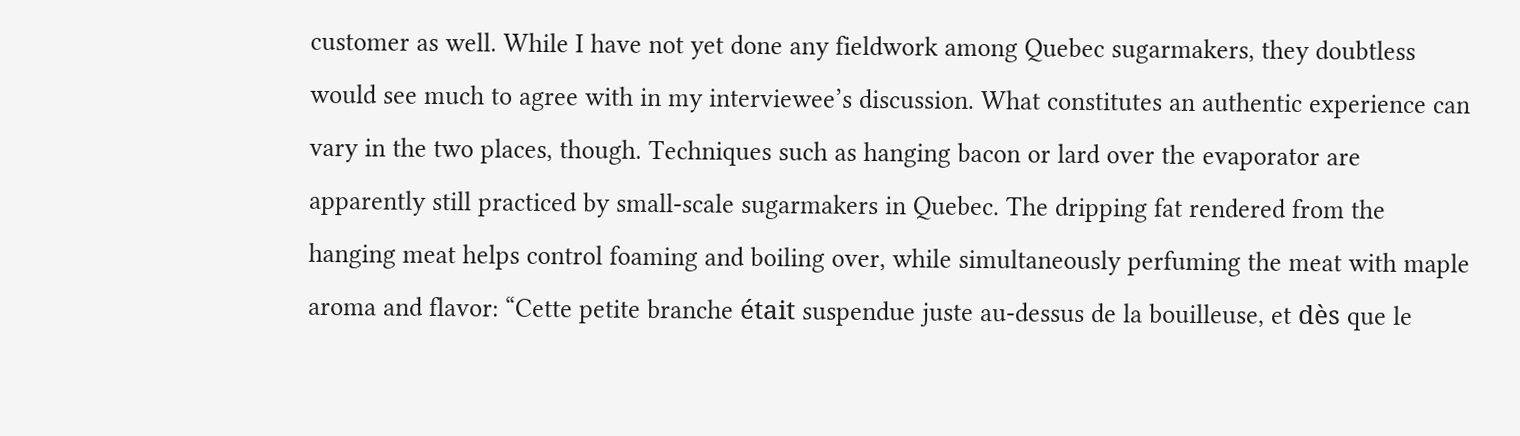customer as well. While I have not yet done any fieldwork among Quebec sugarmakers, they doubtless would see much to agree with in my interviewee’s discussion. What constitutes an authentic experience can vary in the two places, though. Techniques such as hanging bacon or lard over the evaporator are apparently still practiced by small-scale sugarmakers in Quebec. The dripping fat rendered from the hanging meat helps control foaming and boiling over, while simultaneously perfuming the meat with maple aroma and flavor: “Cette petite branche était suspendue juste au-dessus de la bouilleuse, et dès que le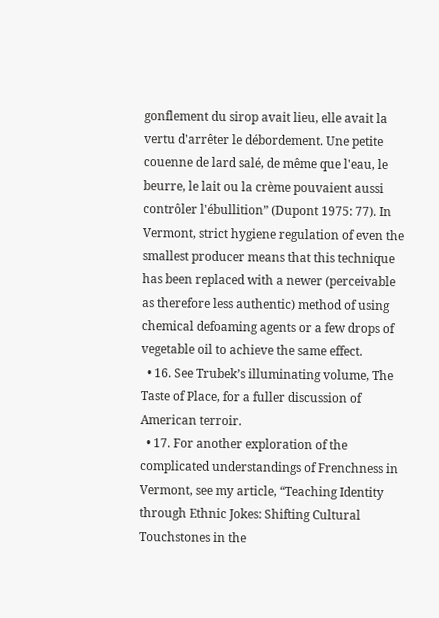gonflement du sirop avait lieu, elle avait la vertu d'arrêter le débordement. Une petite couenne de lard salé, de même que l'eau, le beurre, le lait ou la crème pouvaient aussi contrôler l'ébullition” (Dupont 1975: 77). In Vermont, strict hygiene regulation of even the smallest producer means that this technique has been replaced with a newer (perceivable as therefore less authentic) method of using chemical defoaming agents or a few drops of vegetable oil to achieve the same effect.
  • 16. See Trubek’s illuminating volume, The Taste of Place, for a fuller discussion of American terroir.
  • 17. For another exploration of the complicated understandings of Frenchness in Vermont, see my article, “Teaching Identity through Ethnic Jokes: Shifting Cultural Touchstones in the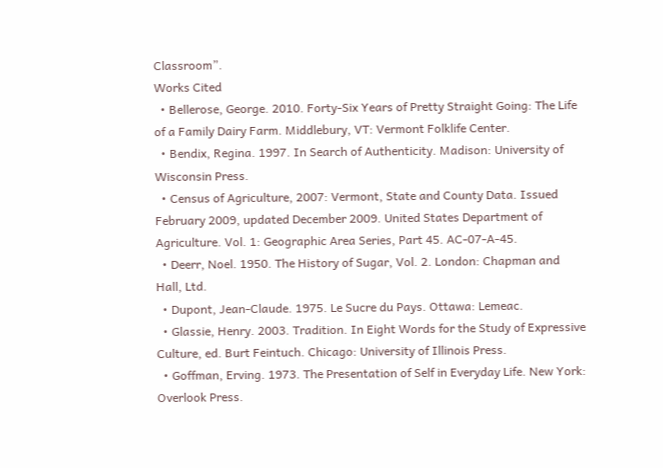Classroom”.
Works Cited
  • Bellerose, George. 2010. Forty-Six Years of Pretty Straight Going: The Life of a Family Dairy Farm. Middlebury, VT: Vermont Folklife Center.
  • Bendix, Regina. 1997. In Search of Authenticity. Madison: University of Wisconsin Press.
  • Census of Agriculture, 2007: Vermont, State and County Data. Issued February 2009, updated December 2009. United States Department of Agriculture. Vol. 1: Geographic Area Series, Part 45. AC-07-A-45.
  • Deerr, Noel. 1950. The History of Sugar, Vol. 2. London: Chapman and Hall, Ltd.
  • Dupont, Jean-Claude. 1975. Le Sucre du Pays. Ottawa: Lemeac.
  • Glassie, Henry. 2003. Tradition. In Eight Words for the Study of Expressive Culture, ed. Burt Feintuch. Chicago: University of Illinois Press.
  • Goffman, Erving. 1973. The Presentation of Self in Everyday Life. New York: Overlook Press.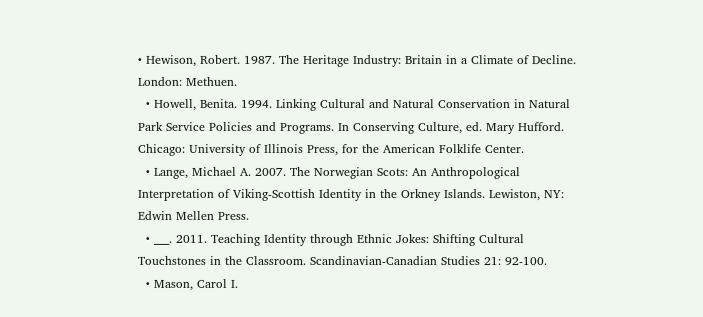• Hewison, Robert. 1987. The Heritage Industry: Britain in a Climate of Decline. London: Methuen.
  • Howell, Benita. 1994. Linking Cultural and Natural Conservation in Natural Park Service Policies and Programs. In Conserving Culture, ed. Mary Hufford. Chicago: University of Illinois Press, for the American Folklife Center.
  • Lange, Michael A. 2007. The Norwegian Scots: An Anthropological Interpretation of Viking-Scottish Identity in the Orkney Islands. Lewiston, NY: Edwin Mellen Press.
  • ___. 2011. Teaching Identity through Ethnic Jokes: Shifting Cultural Touchstones in the Classroom. Scandinavian-Canadian Studies 21: 92-100.
  • Mason, Carol I.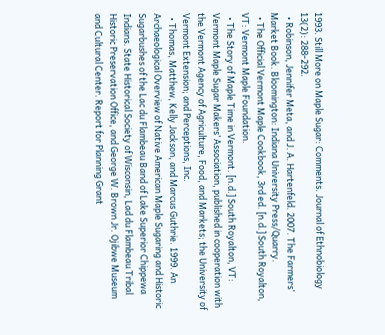1993. Still More on Maple Sugar: Comments. Journal of Ethnobiology 13(2): 288-292.
  • Robinson, Jennifer Meta, and J. A. Hartenfeld. 2007. The Farmers’ Market Book. Bloomington: Indiana University Press/Quarry.
  • The Official Vermont Maple Cookbook, 3rd ed. [n.d.] South Royalton, VT: Vermont Maple Foundation.
  • The Story of Maple Time in Vermont. [n.d.] South Royalton, VT: Vermont Maple Sugar Makers’ Association, published in cooperation with the Vermont Agency of Agriculture, Food, and Markets; the University of Vermont Extension; and Perceptions, Inc.
  • Thomas, Matthew, Kelly Jackson, and Marcus Guthrie. 1999. An Archaeological Overview of Native American Maple Sugaring and Historic Sugarbushes of the Lac du Flambeau Band of Lake Superior Chippewa Indians. State Historical Society of Wisconsin, Lad du Flambeau Tribal Historic Preservation Office, and George W. Brown Jr. Ojibwe Museum and Cultural Center. Report for Planning Grant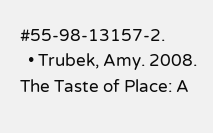#55-98-13157-2.
  • Trubek, Amy. 2008. The Taste of Place: A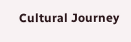Cultural Journey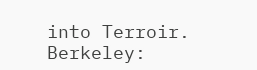into Terroir. Berkeley: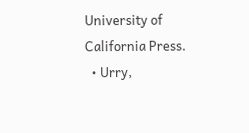University of California Press.
  • Urry,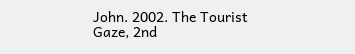John. 2002. The Tourist Gaze, 2nd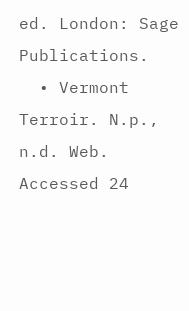ed. London: Sage Publications.
  • Vermont Terroir. N.p., n.d. Web. Accessed 24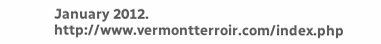January 2012. http://www.vermontterroir.com/index.php